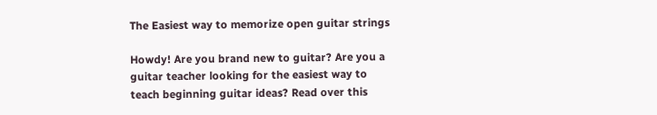The Easiest way to memorize open guitar strings

Howdy! Are you brand new to guitar? Are you a guitar teacher looking for the easiest way to teach beginning guitar ideas? Read over this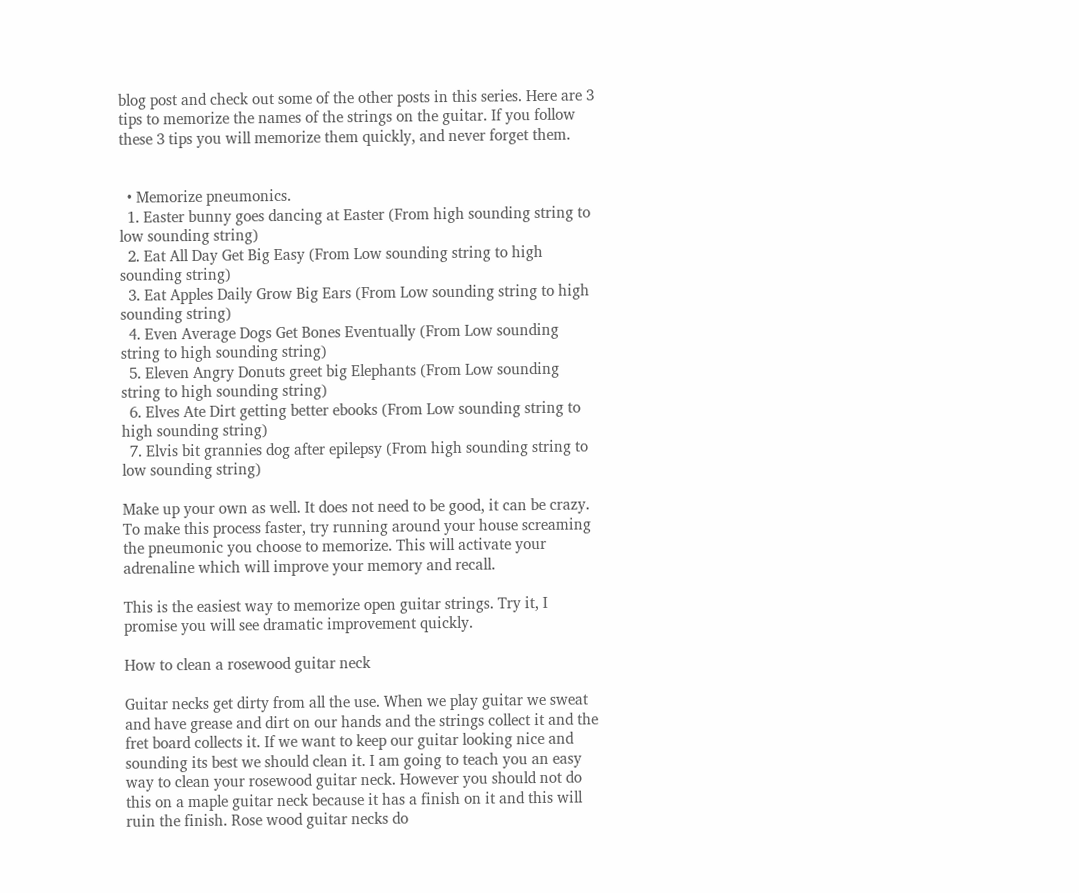blog post and check out some of the other posts in this series. Here are 3 tips to memorize the names of the strings on the guitar. If you follow these 3 tips you will memorize them quickly, and never forget them.


  • Memorize pneumonics.
  1. Easter bunny goes dancing at Easter (From high sounding string to low sounding string)
  2. Eat All Day Get Big Easy (From Low sounding string to high sounding string)
  3. Eat Apples Daily Grow Big Ears (From Low sounding string to high sounding string)
  4. Even Average Dogs Get Bones Eventually (From Low sounding string to high sounding string)
  5. Eleven Angry Donuts greet big Elephants (From Low sounding string to high sounding string)
  6. Elves Ate Dirt getting better ebooks (From Low sounding string to high sounding string)
  7. Elvis bit grannies dog after epilepsy (From high sounding string to low sounding string)

Make up your own as well. It does not need to be good, it can be crazy. To make this process faster, try running around your house screaming the pneumonic you choose to memorize. This will activate your adrenaline which will improve your memory and recall.

This is the easiest way to memorize open guitar strings. Try it, I promise you will see dramatic improvement quickly.

How to clean a rosewood guitar neck

Guitar necks get dirty from all the use. When we play guitar we sweat and have grease and dirt on our hands and the strings collect it and the fret board collects it. If we want to keep our guitar looking nice and sounding its best we should clean it. I am going to teach you an easy way to clean your rosewood guitar neck. However you should not do this on a maple guitar neck because it has a finish on it and this will ruin the finish. Rose wood guitar necks do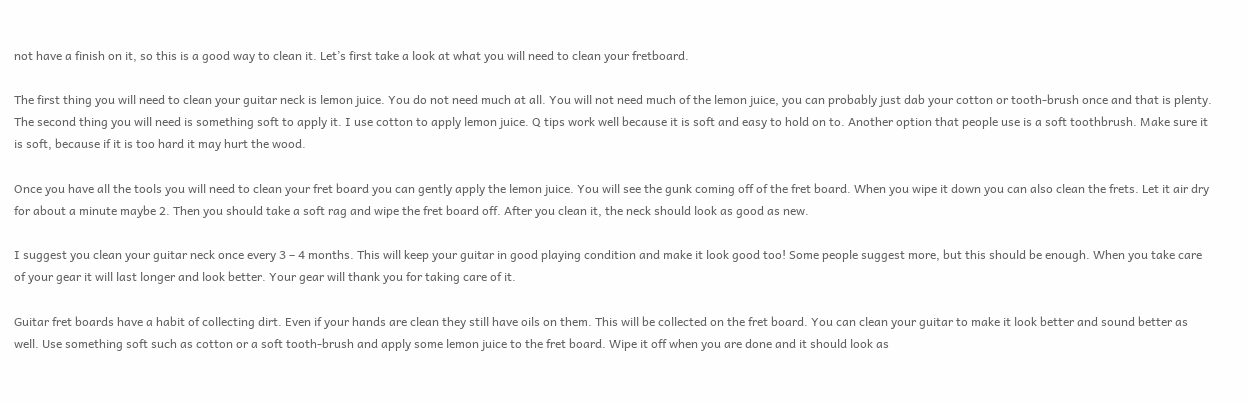not have a finish on it, so this is a good way to clean it. Let’s first take a look at what you will need to clean your fretboard.

The first thing you will need to clean your guitar neck is lemon juice. You do not need much at all. You will not need much of the lemon juice, you can probably just dab your cotton or tooth-brush once and that is plenty.  The second thing you will need is something soft to apply it. I use cotton to apply lemon juice. Q tips work well because it is soft and easy to hold on to. Another option that people use is a soft toothbrush. Make sure it is soft, because if it is too hard it may hurt the wood.

Once you have all the tools you will need to clean your fret board you can gently apply the lemon juice. You will see the gunk coming off of the fret board. When you wipe it down you can also clean the frets. Let it air dry for about a minute maybe 2. Then you should take a soft rag and wipe the fret board off. After you clean it, the neck should look as good as new.

I suggest you clean your guitar neck once every 3 – 4 months. This will keep your guitar in good playing condition and make it look good too! Some people suggest more, but this should be enough. When you take care of your gear it will last longer and look better. Your gear will thank you for taking care of it.

Guitar fret boards have a habit of collecting dirt. Even if your hands are clean they still have oils on them. This will be collected on the fret board. You can clean your guitar to make it look better and sound better as well. Use something soft such as cotton or a soft tooth-brush and apply some lemon juice to the fret board. Wipe it off when you are done and it should look as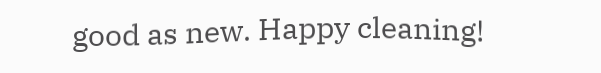good as new. Happy cleaning!